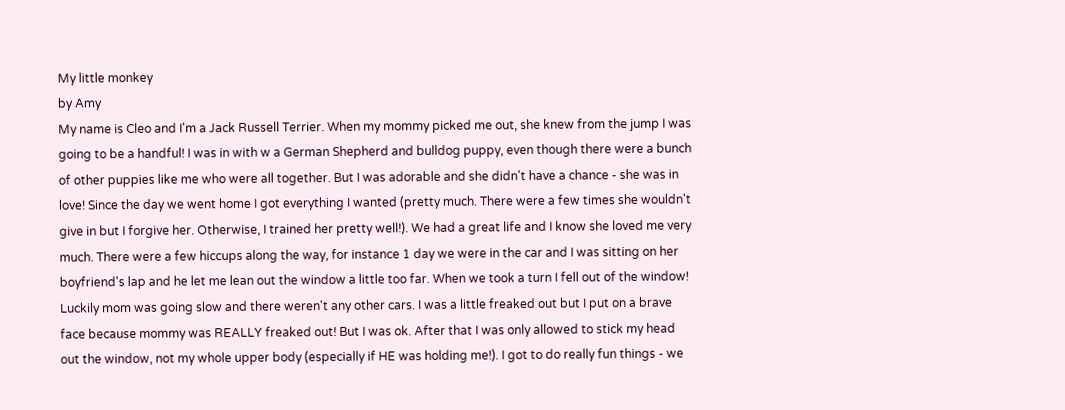My little monkey
by Amy
My name is Cleo and I'm a Jack Russell Terrier. When my mommy picked me out, she knew from the jump I was going to be a handful! I was in with w a German Shepherd and bulldog puppy, even though there were a bunch of other puppies like me who were all together. But I was adorable and she didn't have a chance - she was in love! Since the day we went home I got everything I wanted (pretty much. There were a few times she wouldn't give in but I forgive her. Otherwise, I trained her pretty well!). We had a great life and I know she loved me very much. There were a few hiccups along the way, for instance 1 day we were in the car and I was sitting on her boyfriend's lap and he let me lean out the window a little too far. When we took a turn I fell out of the window! Luckily mom was going slow and there weren't any other cars. I was a little freaked out but I put on a brave face because mommy was REALLY freaked out! But I was ok. After that I was only allowed to stick my head out the window, not my whole upper body (especially if HE was holding me!). I got to do really fun things - we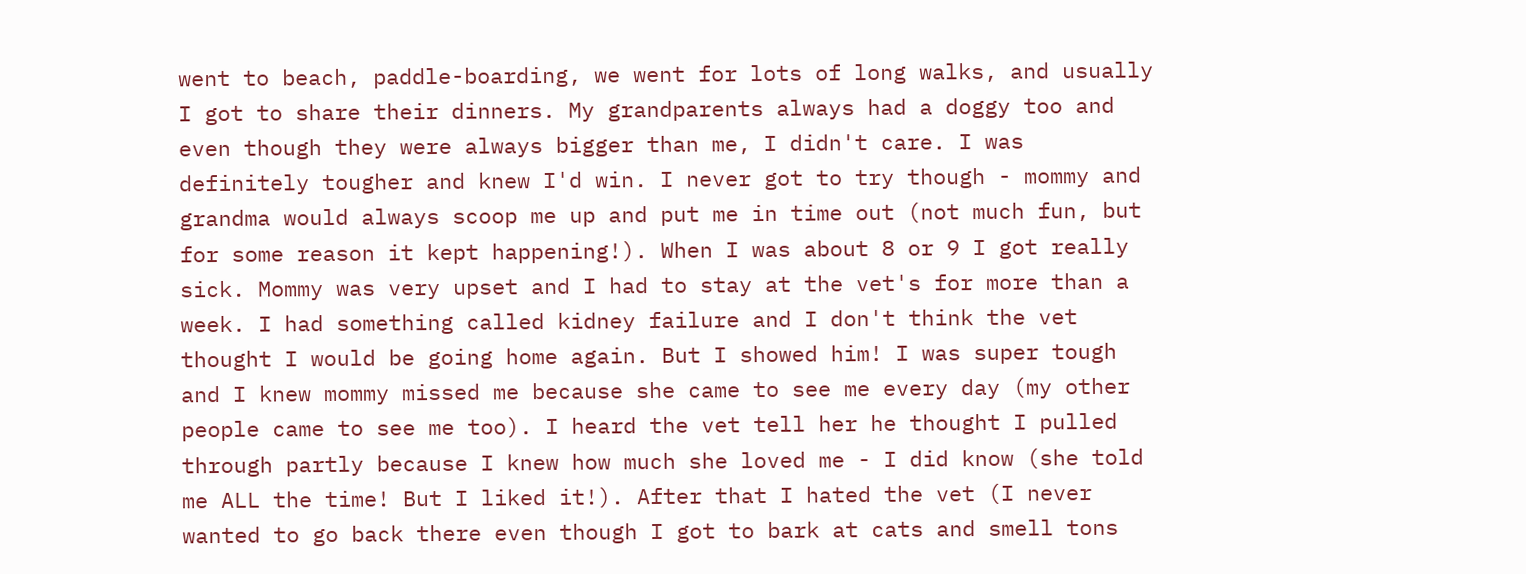went to beach, paddle-boarding, we went for lots of long walks, and usually I got to share their dinners. My grandparents always had a doggy too and even though they were always bigger than me, I didn't care. I was definitely tougher and knew I'd win. I never got to try though - mommy and grandma would always scoop me up and put me in time out (not much fun, but for some reason it kept happening!). When I was about 8 or 9 I got really sick. Mommy was very upset and I had to stay at the vet's for more than a week. I had something called kidney failure and I don't think the vet thought I would be going home again. But I showed him! I was super tough and I knew mommy missed me because she came to see me every day (my other people came to see me too). I heard the vet tell her he thought I pulled through partly because I knew how much she loved me - I did know (she told me ALL the time! But I liked it!). After that I hated the vet (I never wanted to go back there even though I got to bark at cats and smell tons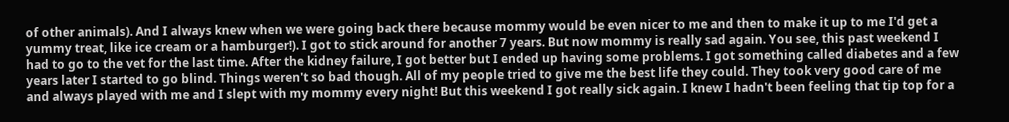of other animals). And I always knew when we were going back there because mommy would be even nicer to me and then to make it up to me I'd get a yummy treat, like ice cream or a hamburger!). I got to stick around for another 7 years. But now mommy is really sad again. You see, this past weekend I had to go to the vet for the last time. After the kidney failure, I got better but I ended up having some problems. I got something called diabetes and a few years later I started to go blind. Things weren't so bad though. All of my people tried to give me the best life they could. They took very good care of me and always played with me and I slept with my mommy every night! But this weekend I got really sick again. I knew I hadn't been feeling that tip top for a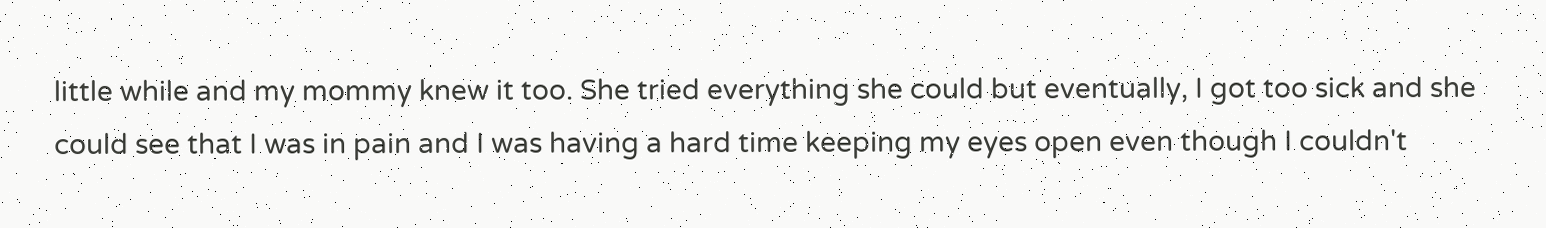little while and my mommy knew it too. She tried everything she could but eventually, I got too sick and she could see that I was in pain and I was having a hard time keeping my eyes open even though I couldn't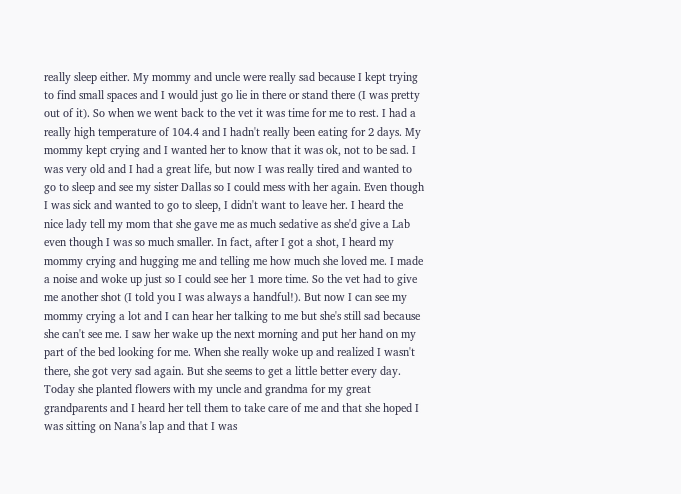really sleep either. My mommy and uncle were really sad because I kept trying to find small spaces and I would just go lie in there or stand there (I was pretty out of it). So when we went back to the vet it was time for me to rest. I had a really high temperature of 104.4 and I hadn't really been eating for 2 days. My mommy kept crying and I wanted her to know that it was ok, not to be sad. I was very old and I had a great life, but now I was really tired and wanted to go to sleep and see my sister Dallas so I could mess with her again. Even though I was sick and wanted to go to sleep, I didn't want to leave her. I heard the nice lady tell my mom that she gave me as much sedative as she'd give a Lab even though I was so much smaller. In fact, after I got a shot, I heard my mommy crying and hugging me and telling me how much she loved me. I made a noise and woke up just so I could see her 1 more time. So the vet had to give me another shot (I told you I was always a handful!). But now I can see my mommy crying a lot and I can hear her talking to me but she's still sad because she can't see me. I saw her wake up the next morning and put her hand on my part of the bed looking for me. When she really woke up and realized I wasn't there, she got very sad again. But she seems to get a little better every day. Today she planted flowers with my uncle and grandma for my great grandparents and I heard her tell them to take care of me and that she hoped I was sitting on Nana's lap and that I was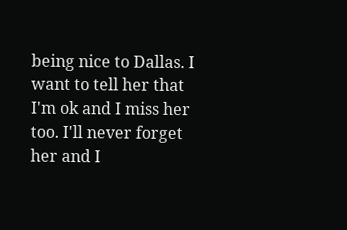being nice to Dallas. I want to tell her that I'm ok and I miss her too. I'll never forget her and I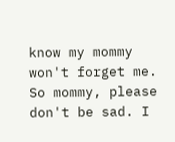know my mommy won't forget me. So mommy, please don't be sad. I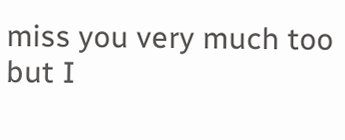miss you very much too but I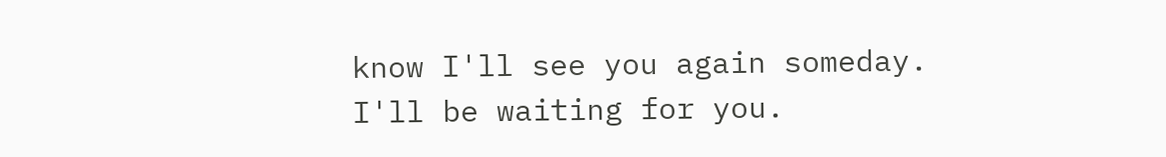know I'll see you again someday. I'll be waiting for you.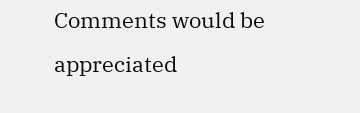Comments would be appreciated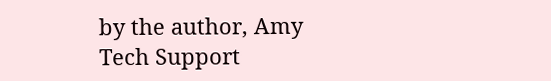by the author, Amy
Tech Support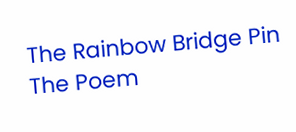The Rainbow Bridge Pin
The Poem